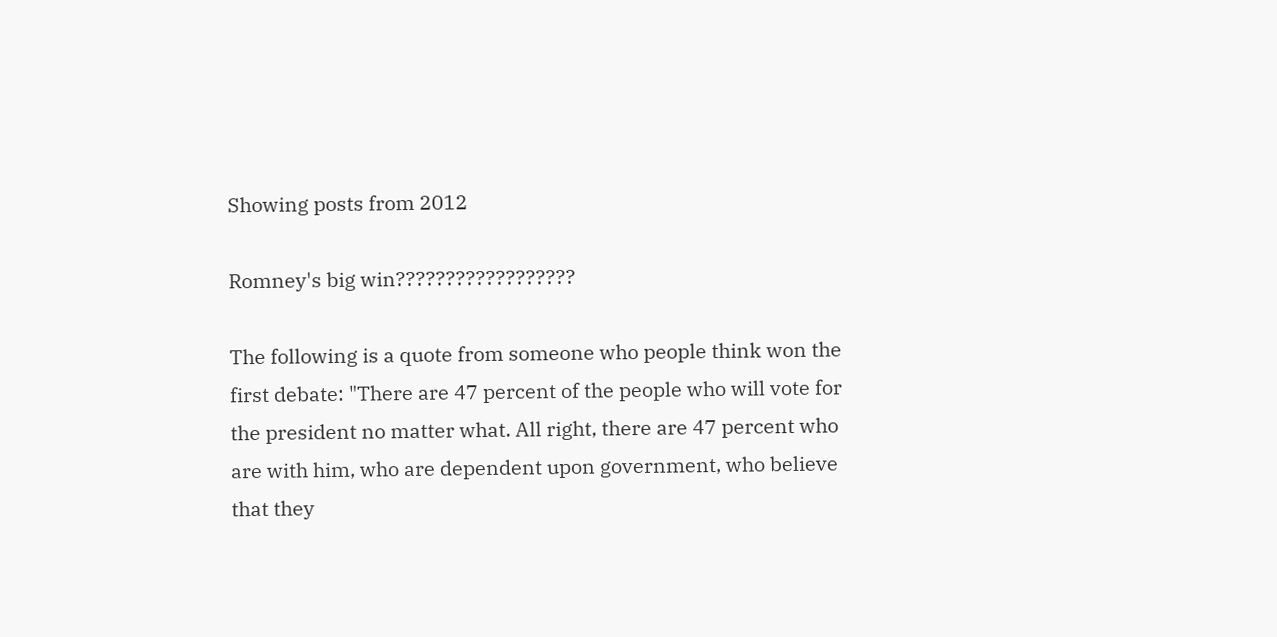Showing posts from 2012

Romney's big win??????????????????

The following is a quote from someone who people think won the first debate: "There are 47 percent of the people who will vote for the president no matter what. All right, there are 47 percent who are with him, who are dependent upon government, who believe that they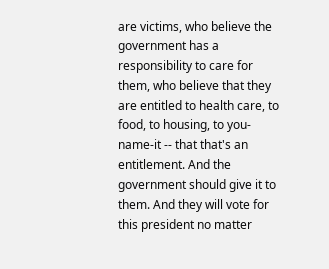are victims, who believe the government has a responsibility to care for them, who believe that they are entitled to health care, to food, to housing, to you-name-it -- that that's an entitlement. And the government should give it to them. And they will vote for this president no matter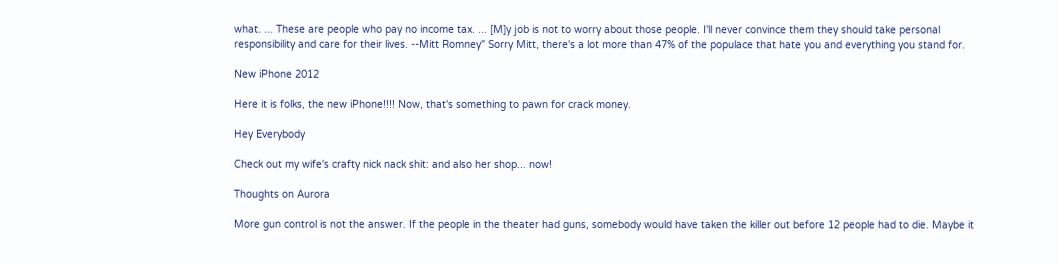what. ... These are people who pay no income tax. ... [M]y job is not to worry about those people. I'll never convince them they should take personal responsibility and care for their lives. --Mitt Romney" Sorry Mitt, there's a lot more than 47% of the populace that hate you and everything you stand for.

New iPhone 2012

Here it is folks, the new iPhone!!!! Now, that's something to pawn for crack money.

Hey Everybody

Check out my wife's crafty nick nack shit: and also her shop... now!

Thoughts on Aurora

More gun control is not the answer. If the people in the theater had guns, somebody would have taken the killer out before 12 people had to die. Maybe it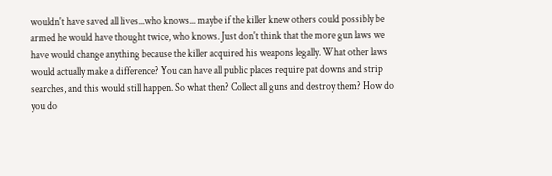wouldn't have saved all lives...who knows... maybe if the killer knew others could possibly be armed he would have thought twice, who knows. Just don't think that the more gun laws we have would change anything because the killer acquired his weapons legally. What other laws would actually make a difference? You can have all public places require pat downs and strip searches, and this would still happen. So what then? Collect all guns and destroy them? How do you do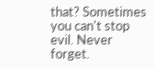that? Sometimes you can't stop evil. Never forget.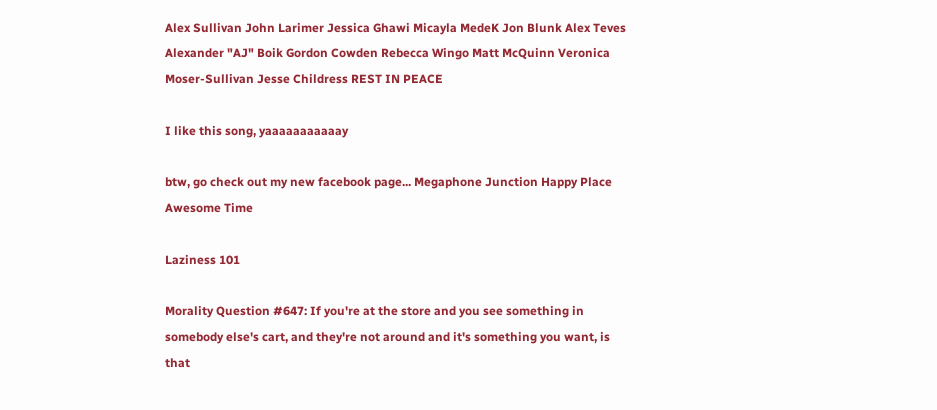Alex Sullivan John Larimer Jessica Ghawi Micayla MedeK Jon Blunk Alex Teves Alexander "AJ" Boik Gordon Cowden Rebecca Wingo Matt McQuinn Veronica Moser-Sullivan Jesse Childress REST IN PEACE

I like this song, yaaaaaaaaaaay

btw, go check out my new facebook page... Megaphone Junction Happy Place Awesome Time

Laziness 101

Morality Question #647: If you're at the store and you see something in somebody else's cart, and they're not around and it's something you want, is that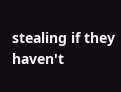stealing if they haven't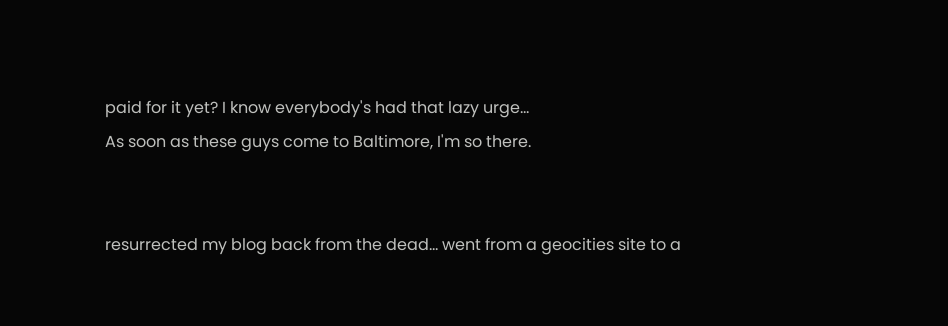paid for it yet? I know everybody's had that lazy urge...
As soon as these guys come to Baltimore, I'm so there.


resurrected my blog back from the dead... went from a geocities site to a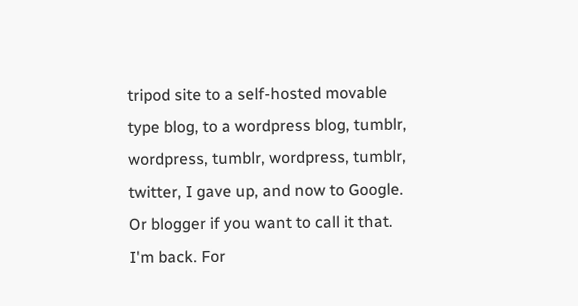tripod site to a self-hosted movable type blog, to a wordpress blog, tumblr, wordpress, tumblr, wordpress, tumblr, twitter, I gave up, and now to Google. Or blogger if you want to call it that. I'm back. For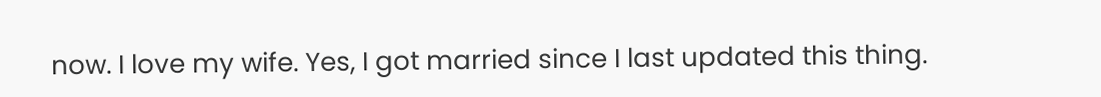now. I love my wife. Yes, I got married since I last updated this thing.